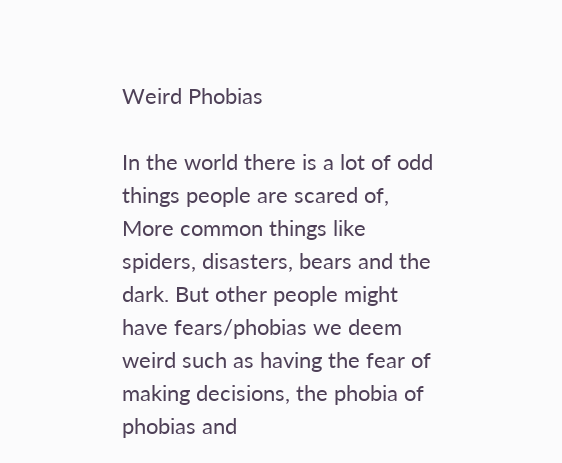Weird Phobias

In the world there is a lot of odd things people are scared of, More common things like spiders, disasters, bears and the dark. But other people might have fears/phobias we deem weird such as having the fear of making decisions, the phobia of phobias and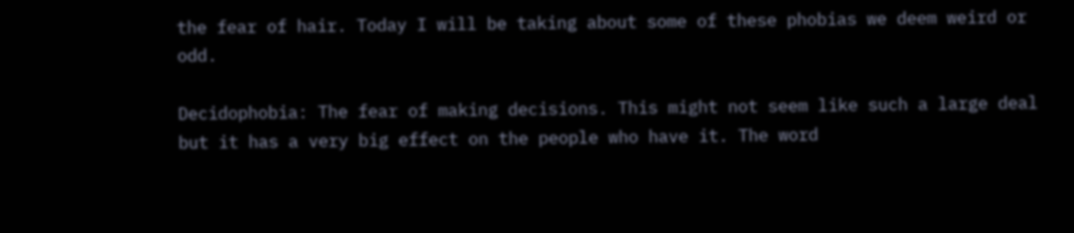the fear of hair. Today I will be taking about some of these phobias we deem weird or odd.

Decidophobia: The fear of making decisions. This might not seem like such a large deal but it has a very big effect on the people who have it. The word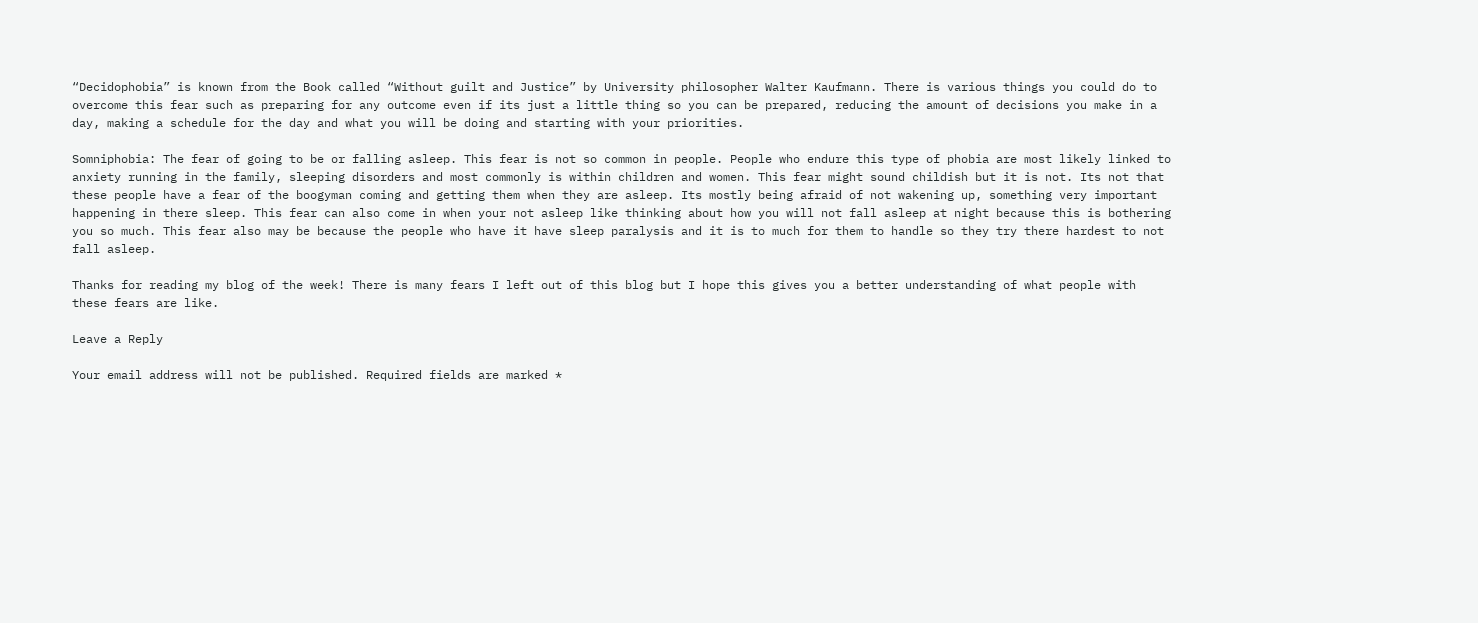“Decidophobia” is known from the Book called “Without guilt and Justice” by University philosopher Walter Kaufmann. There is various things you could do to overcome this fear such as preparing for any outcome even if its just a little thing so you can be prepared, reducing the amount of decisions you make in a day, making a schedule for the day and what you will be doing and starting with your priorities.

Somniphobia: The fear of going to be or falling asleep. This fear is not so common in people. People who endure this type of phobia are most likely linked to anxiety running in the family, sleeping disorders and most commonly is within children and women. This fear might sound childish but it is not. Its not that these people have a fear of the boogyman coming and getting them when they are asleep. Its mostly being afraid of not wakening up, something very important happening in there sleep. This fear can also come in when your not asleep like thinking about how you will not fall asleep at night because this is bothering you so much. This fear also may be because the people who have it have sleep paralysis and it is to much for them to handle so they try there hardest to not fall asleep.

Thanks for reading my blog of the week! There is many fears I left out of this blog but I hope this gives you a better understanding of what people with these fears are like.

Leave a Reply

Your email address will not be published. Required fields are marked *